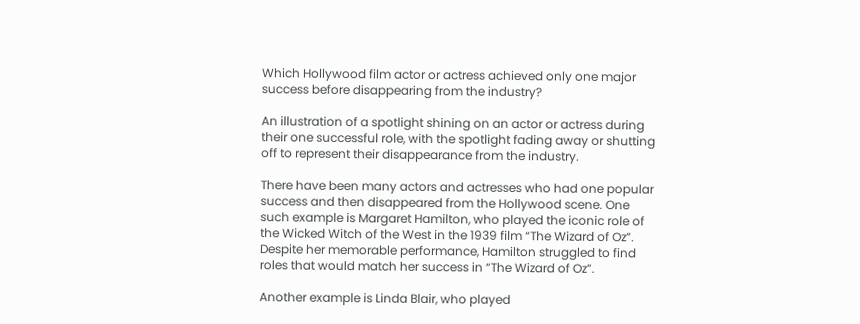Which Hollywood film actor or actress achieved only one major success before disappearing from the industry?

An illustration of a spotlight shining on an actor or actress during their one successful role, with the spotlight fading away or shutting off to represent their disappearance from the industry.

There have been many actors and actresses who had one popular success and then disappeared from the Hollywood scene. One such example is Margaret Hamilton, who played the iconic role of the Wicked Witch of the West in the 1939 film “The Wizard of Oz”. Despite her memorable performance, Hamilton struggled to find roles that would match her success in “The Wizard of Oz”.

Another example is Linda Blair, who played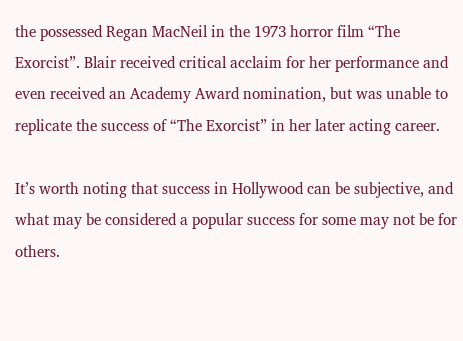the possessed Regan MacNeil in the 1973 horror film “The Exorcist”. Blair received critical acclaim for her performance and even received an Academy Award nomination, but was unable to replicate the success of “The Exorcist” in her later acting career.

It’s worth noting that success in Hollywood can be subjective, and what may be considered a popular success for some may not be for others.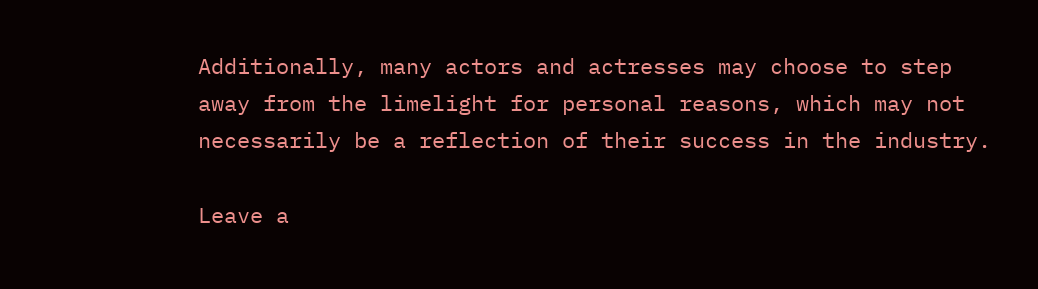Additionally, many actors and actresses may choose to step away from the limelight for personal reasons, which may not necessarily be a reflection of their success in the industry.

Leave a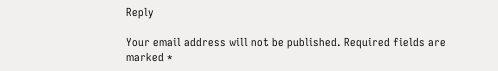Reply

Your email address will not be published. Required fields are marked *